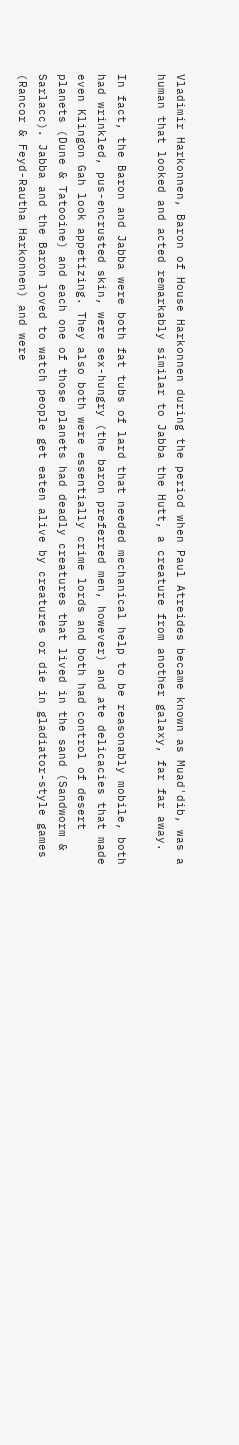Vladimir Harkonnen, Baron of House Harkonnen during the period when Paul Atreides became known as Muad'dib, was a human that looked and acted remarkably similar to Jabba the Hutt, a creature from another galaxy, far far away.

In fact, the Baron and Jabba were both fat tubs of lard that needed mechanical help to be reasonably mobile, both had wrinkled, pus-encrusted skin, were sex-hungry (the baron preferred men, however) and ate delicacies that made even Klingon Gah look appetizing. They also both were essentially crime lords and both had control of desert planets (Dune & Tatooine) and each one of those planets had deadly creatures that lived in the sand (Sandworm & Sarlacc). Jabba and the Baron loved to watch people get eaten alive by creatures or die in gladiator-style games (Rancor & Feyd-Rautha Harkonnen) and were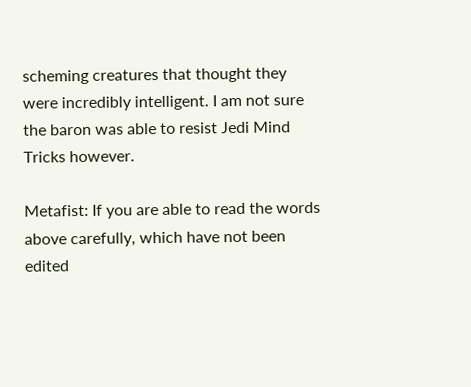scheming creatures that thought they were incredibly intelligent. I am not sure the baron was able to resist Jedi Mind Tricks however.

Metafist: If you are able to read the words above carefully, which have not been edited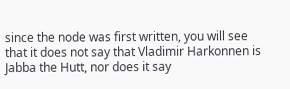since the node was first written, you will see that it does not say that Vladimir Harkonnen is Jabba the Hutt, nor does it say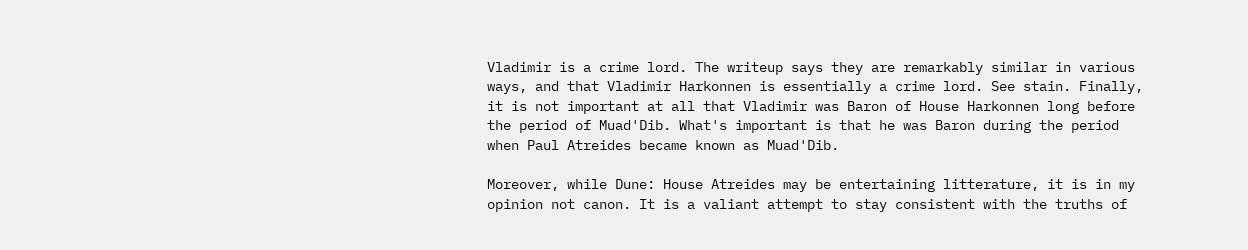Vladimir is a crime lord. The writeup says they are remarkably similar in various ways, and that Vladimir Harkonnen is essentially a crime lord. See stain. Finally, it is not important at all that Vladimir was Baron of House Harkonnen long before the period of Muad'Dib. What's important is that he was Baron during the period when Paul Atreides became known as Muad'Dib.

Moreover, while Dune: House Atreides may be entertaining litterature, it is in my opinion not canon. It is a valiant attempt to stay consistent with the truths of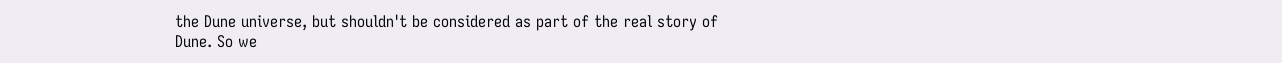the Dune universe, but shouldn't be considered as part of the real story of Dune. So we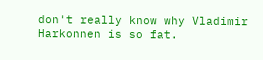don't really know why Vladimir Harkonnen is so fat.